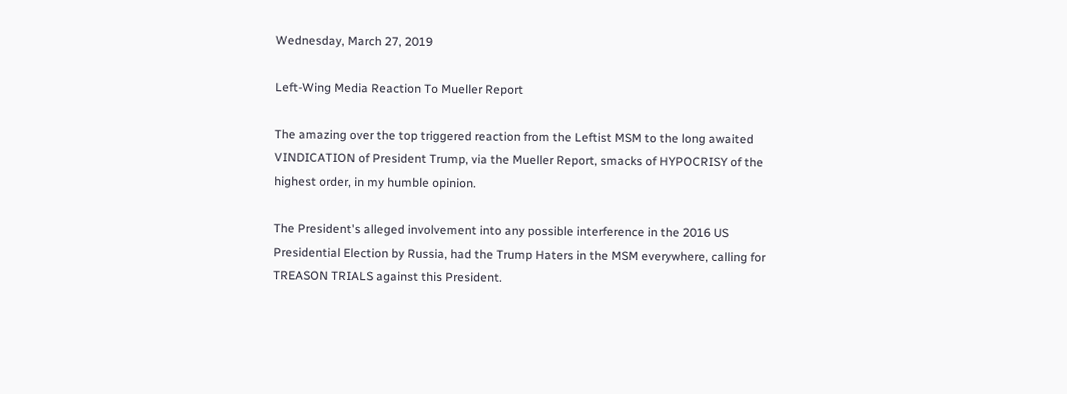Wednesday, March 27, 2019

Left-Wing Media Reaction To Mueller Report

The amazing over the top triggered reaction from the Leftist MSM to the long awaited VINDICATION of President Trump, via the Mueller Report, smacks of HYPOCRISY of the highest order, in my humble opinion.

The President's alleged involvement into any possible interference in the 2016 US Presidential Election by Russia, had the Trump Haters in the MSM everywhere, calling for TREASON TRIALS against this President.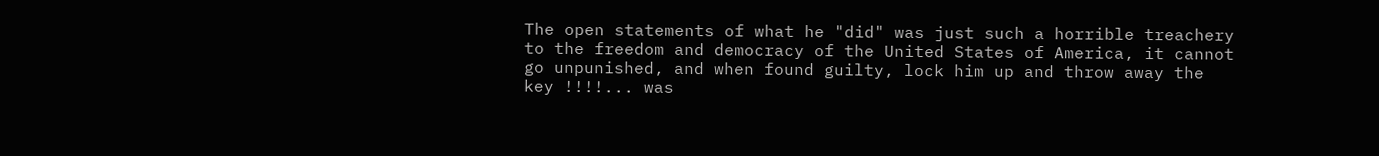The open statements of what he "did" was just such a horrible treachery to the freedom and democracy of the United States of America, it cannot go unpunished, and when found guilty, lock him up and throw away the key !!!!... was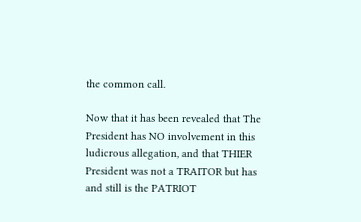the common call.

Now that it has been revealed that The President has NO involvement in this ludicrous allegation, and that THIER President was not a TRAITOR but has and still is the PATRIOT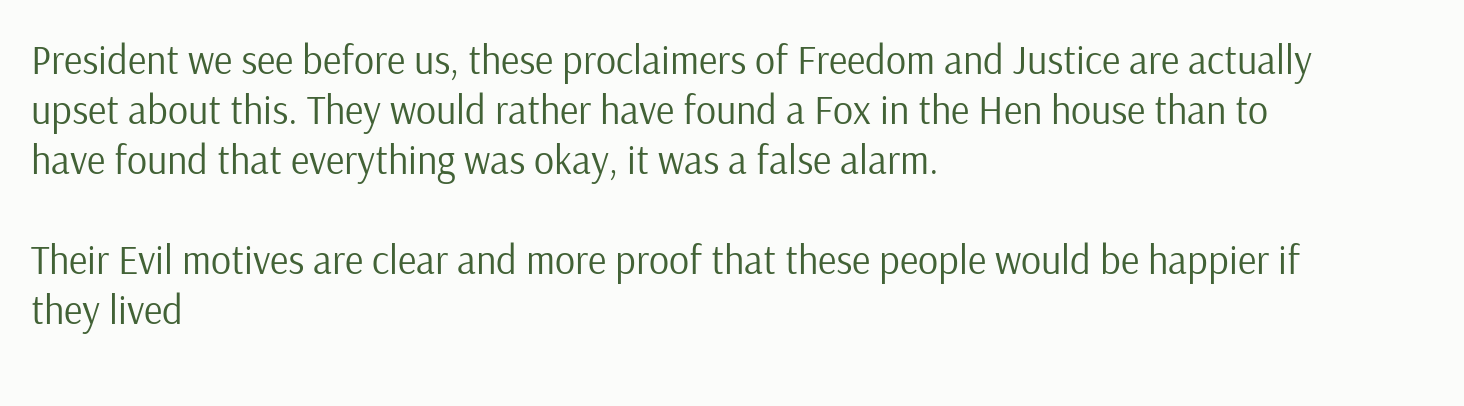President we see before us, these proclaimers of Freedom and Justice are actually upset about this. They would rather have found a Fox in the Hen house than to have found that everything was okay, it was a false alarm.

Their Evil motives are clear and more proof that these people would be happier if they lived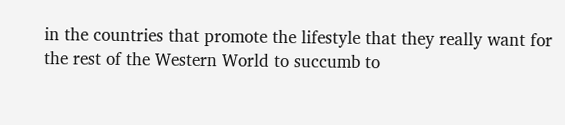in the countries that promote the lifestyle that they really want for the rest of the Western World to succumb to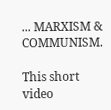... MARXISM & COMMUNISM.

This short video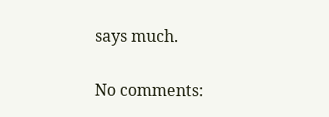says much.

No comments: